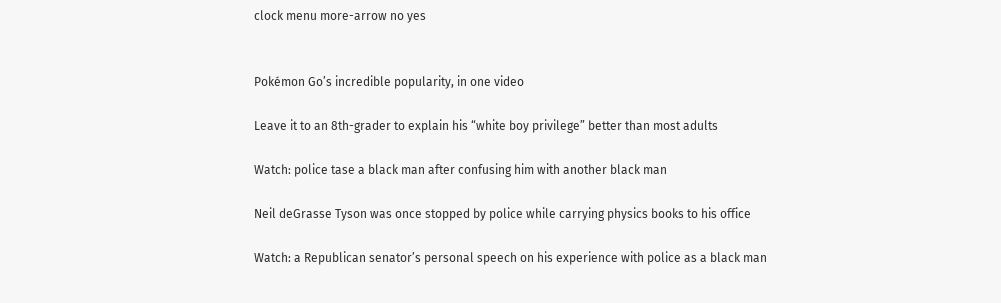clock menu more-arrow no yes


Pokémon Go’s incredible popularity, in one video

Leave it to an 8th-grader to explain his “white boy privilege” better than most adults

Watch: police tase a black man after confusing him with another black man

Neil deGrasse Tyson was once stopped by police while carrying physics books to his office

Watch: a Republican senator’s personal speech on his experience with police as a black man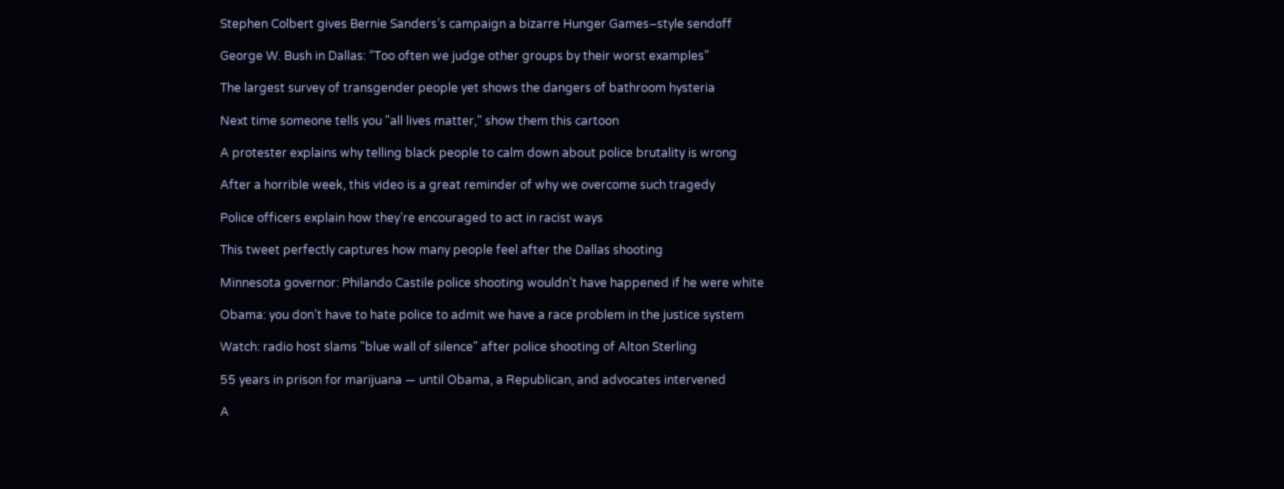Stephen Colbert gives Bernie Sanders’s campaign a bizarre Hunger Games–style sendoff

George W. Bush in Dallas: “Too often we judge other groups by their worst examples”

The largest survey of transgender people yet shows the dangers of bathroom hysteria

Next time someone tells you "all lives matter," show them this cartoon

A protester explains why telling black people to calm down about police brutality is wrong

After a horrible week, this video is a great reminder of why we overcome such tragedy

Police officers explain how they’re encouraged to act in racist ways

This tweet perfectly captures how many people feel after the Dallas shooting

Minnesota governor: Philando Castile police shooting wouldn’t have happened if he were white

Obama: you don’t have to hate police to admit we have a race problem in the justice system

Watch: radio host slams "blue wall of silence" after police shooting of Alton Sterling

55 years in prison for marijuana — until Obama, a Republican, and advocates intervened

A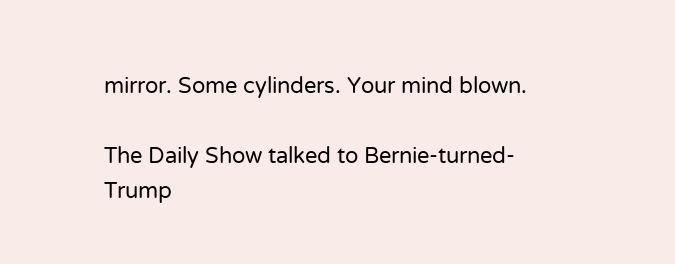mirror. Some cylinders. Your mind blown.

The Daily Show talked to Bernie-turned-Trump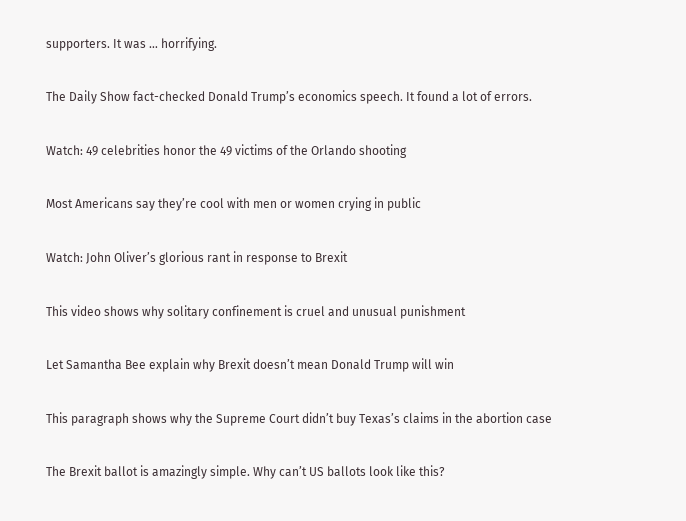supporters. It was … horrifying.

The Daily Show fact-checked Donald Trump’s economics speech. It found a lot of errors.

Watch: 49 celebrities honor the 49 victims of the Orlando shooting

Most Americans say they’re cool with men or women crying in public

Watch: John Oliver’s glorious rant in response to Brexit

This video shows why solitary confinement is cruel and unusual punishment

Let Samantha Bee explain why Brexit doesn’t mean Donald Trump will win

This paragraph shows why the Supreme Court didn’t buy Texas’s claims in the abortion case

The Brexit ballot is amazingly simple. Why can’t US ballots look like this?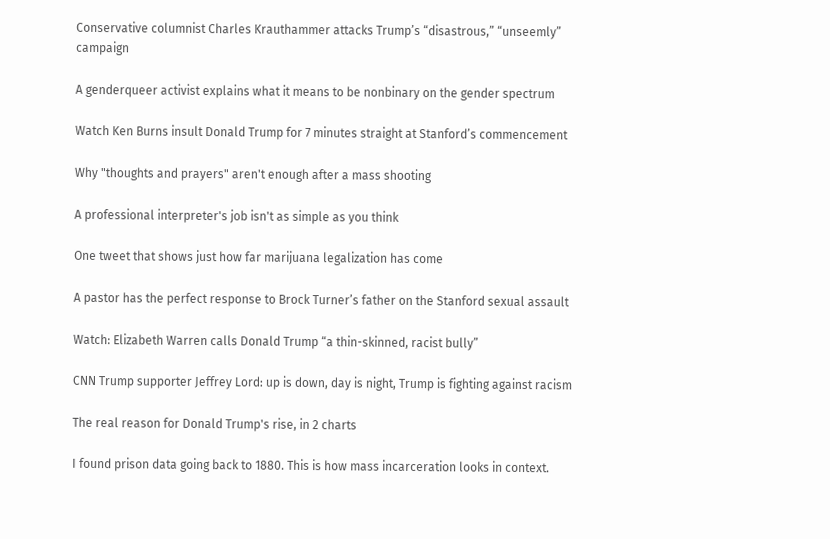Conservative columnist Charles Krauthammer attacks Trump’s “disastrous,” “unseemly” campaign

A genderqueer activist explains what it means to be nonbinary on the gender spectrum

Watch Ken Burns insult Donald Trump for 7 minutes straight at Stanford’s commencement

Why "thoughts and prayers" aren't enough after a mass shooting

A professional interpreter's job isn't as simple as you think

One tweet that shows just how far marijuana legalization has come

A pastor has the perfect response to Brock Turner’s father on the Stanford sexual assault

Watch: Elizabeth Warren calls Donald Trump “a thin-skinned, racist bully”

CNN Trump supporter Jeffrey Lord: up is down, day is night, Trump is fighting against racism

The real reason for Donald Trump's rise, in 2 charts

I found prison data going back to 1880. This is how mass incarceration looks in context.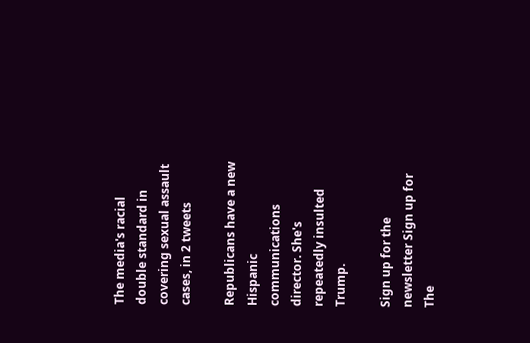The media's racial double standard in covering sexual assault cases, in 2 tweets

Republicans have a new Hispanic communications director. She's repeatedly insulted Trump.

Sign up for the newsletter Sign up for The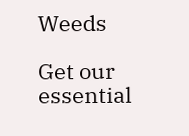Weeds

Get our essential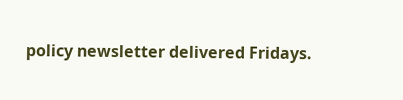policy newsletter delivered Fridays.